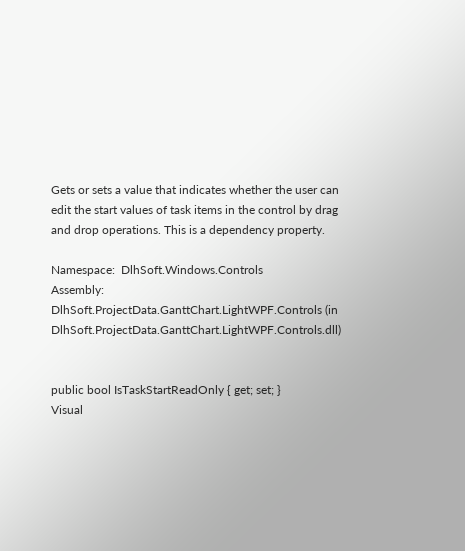Gets or sets a value that indicates whether the user can edit the start values of task items in the control by drag and drop operations. This is a dependency property.

Namespace:  DlhSoft.Windows.Controls
Assembly:  DlhSoft.ProjectData.GanttChart.LightWPF.Controls (in DlhSoft.ProjectData.GanttChart.LightWPF.Controls.dll)


public bool IsTaskStartReadOnly { get; set; }
Visual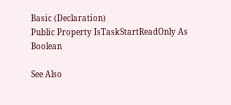Basic (Declaration)
Public Property IsTaskStartReadOnly As Boolean

See Also